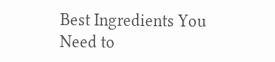Best Ingredients You Need to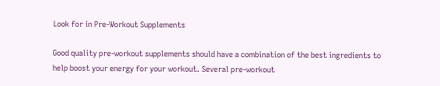Look for in Pre-Workout Supplements

Good quality pre-workout supplements should have a combination of the best ingredients to help boost your energy for your workout. Several pre-workout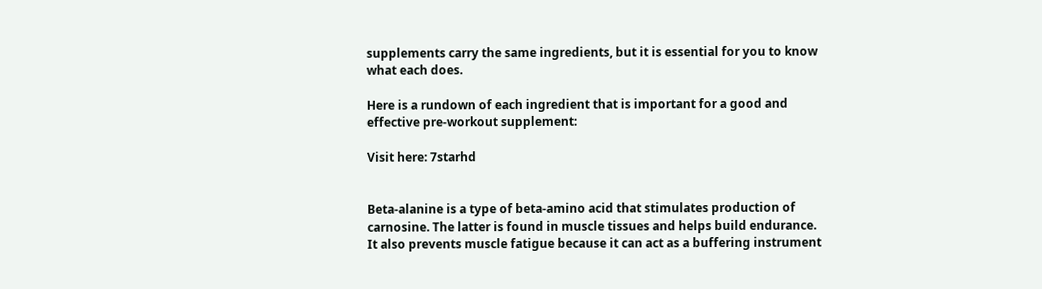supplements carry the same ingredients, but it is essential for you to know what each does.

Here is a rundown of each ingredient that is important for a good and effective pre-workout supplement:

Visit here: 7starhd


Beta-alanine is a type of beta-amino acid that stimulates production of carnosine. The latter is found in muscle tissues and helps build endurance. It also prevents muscle fatigue because it can act as a buffering instrument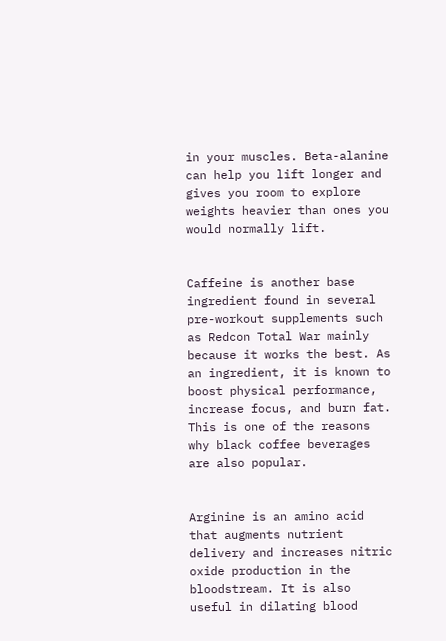in your muscles. Beta-alanine  can help you lift longer and gives you room to explore weights heavier than ones you would normally lift.


Caffeine is another base ingredient found in several pre-workout supplements such as Redcon Total War mainly because it works the best. As an ingredient, it is known to boost physical performance, increase focus, and burn fat. This is one of the reasons why black coffee beverages are also popular.


Arginine is an amino acid that augments nutrient delivery and increases nitric oxide production in the bloodstream. It is also useful in dilating blood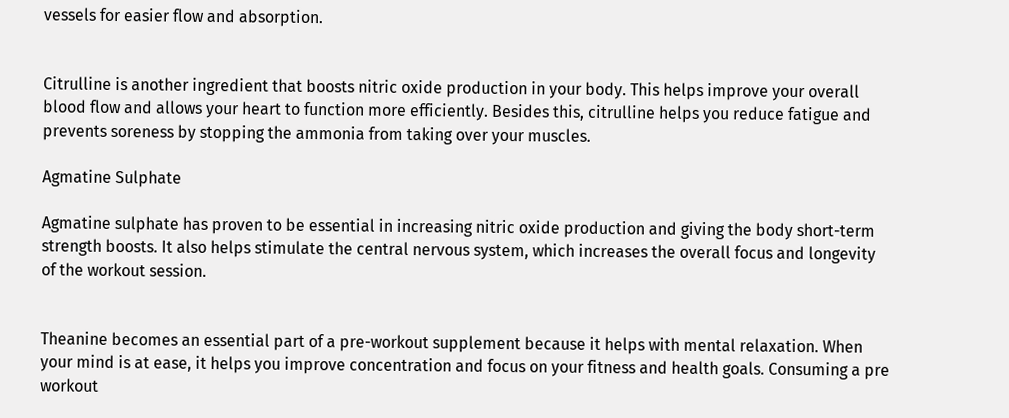vessels for easier flow and absorption.


Citrulline is another ingredient that boosts nitric oxide production in your body. This helps improve your overall blood flow and allows your heart to function more efficiently. Besides this, citrulline helps you reduce fatigue and prevents soreness by stopping the ammonia from taking over your muscles.

Agmatine Sulphate

Agmatine sulphate has proven to be essential in increasing nitric oxide production and giving the body short-term strength boosts. It also helps stimulate the central nervous system, which increases the overall focus and longevity of the workout session.


Theanine becomes an essential part of a pre-workout supplement because it helps with mental relaxation. When your mind is at ease, it helps you improve concentration and focus on your fitness and health goals. Consuming a pre workout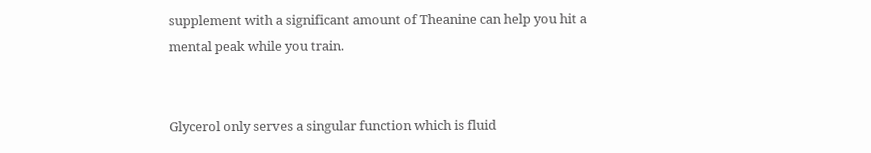supplement with a significant amount of Theanine can help you hit a mental peak while you train.


Glycerol only serves a singular function which is fluid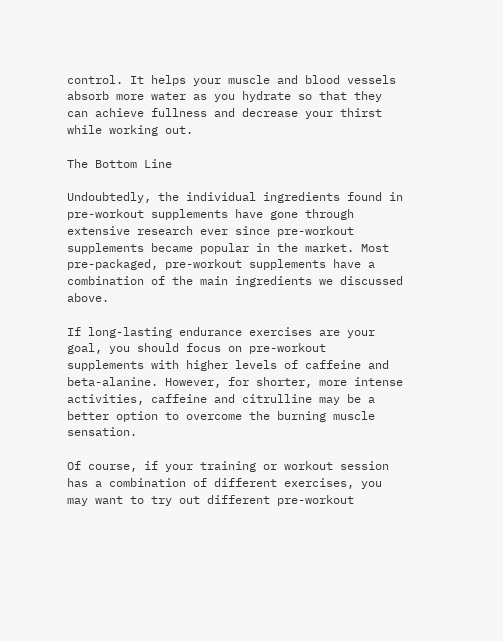control. It helps your muscle and blood vessels absorb more water as you hydrate so that they can achieve fullness and decrease your thirst while working out.

The Bottom Line

Undoubtedly, the individual ingredients found in pre-workout supplements have gone through extensive research ever since pre-workout supplements became popular in the market. Most pre-packaged, pre-workout supplements have a combination of the main ingredients we discussed above.

If long-lasting endurance exercises are your goal, you should focus on pre-workout supplements with higher levels of caffeine and beta-alanine. However, for shorter, more intense activities, caffeine and citrulline may be a better option to overcome the burning muscle sensation.

Of course, if your training or workout session has a combination of different exercises, you may want to try out different pre-workout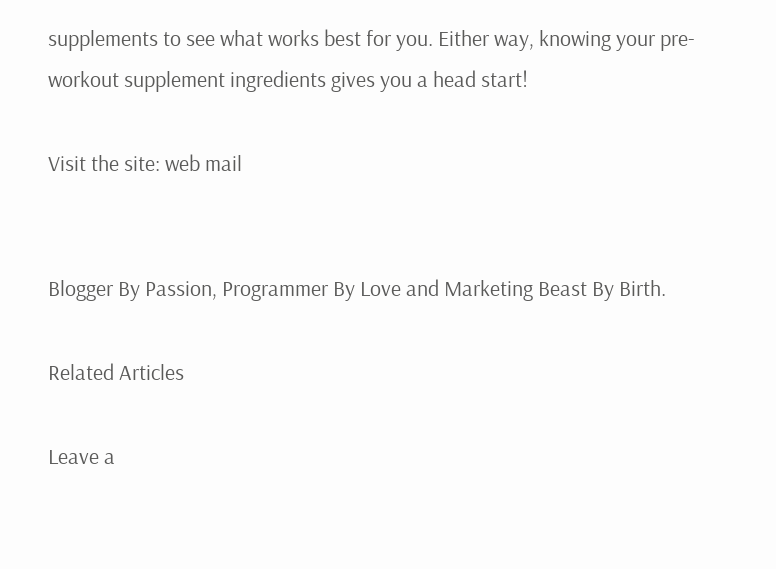supplements to see what works best for you. Either way, knowing your pre-workout supplement ingredients gives you a head start!

Visit the site: web mail


Blogger By Passion, Programmer By Love and Marketing Beast By Birth.

Related Articles

Leave a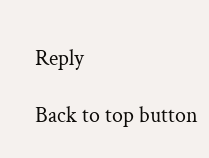Reply

Back to top button